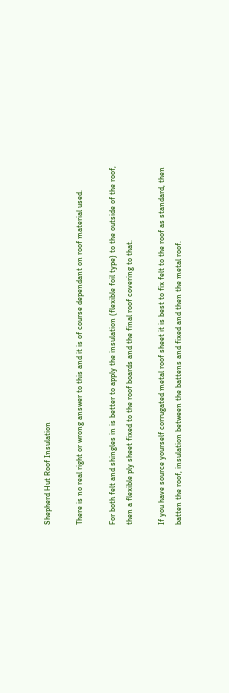Shepherd Hut Roof Insulation

There is no real right or wrong answer to this and it is of course dependant on roof material used.

For both felt and shingles in is better to apply the insulation (flexible foil type) to the outside of the roof, then a flexible ply sheet fixed to the roof boards and the final roof covering to that.

If you have source yourself corrugated metal roof sheet it is best to fix felt to the roof as standard, then batten the roof, insulation between the battens and fixed and then the metal roof.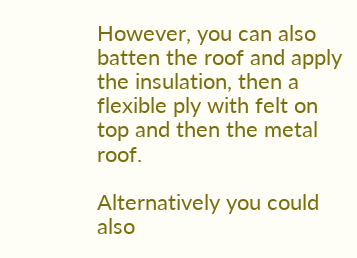However, you can also batten the roof and apply the insulation, then a flexible ply with felt on top and then the metal roof.

Alternatively you could also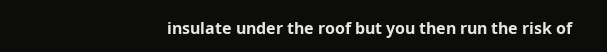insulate under the roof but you then run the risk of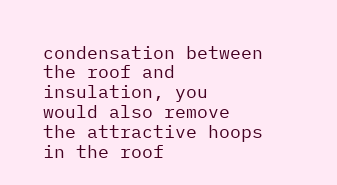condensation between the roof and insulation, you would also remove the attractive hoops in the roof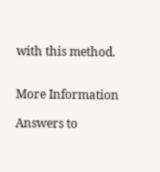with this method.


More Information

Answers to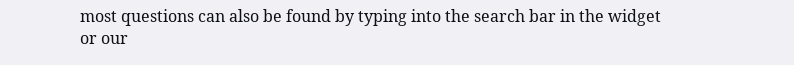most questions can also be found by typing into the search bar in the widget or our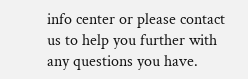info center or please contact us to help you further with any questions you have.